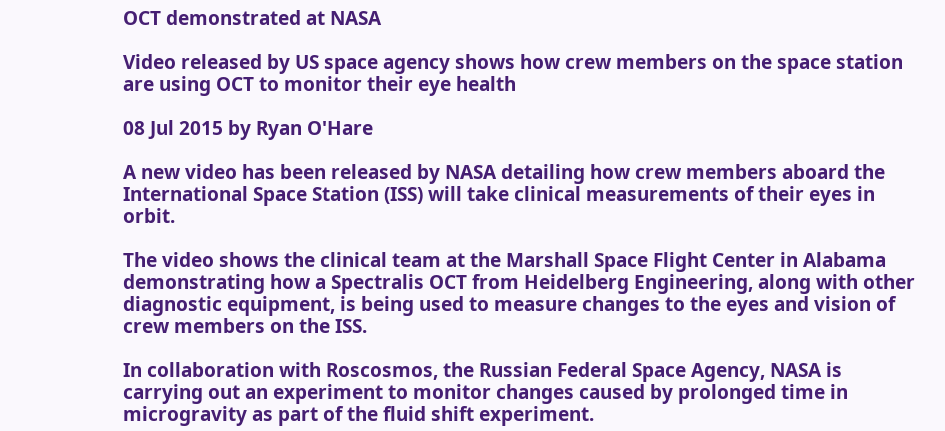OCT demonstrated at NASA

Video released by US space agency shows how crew members on the space station are using OCT to monitor their eye health

08 Jul 2015 by Ryan O'Hare

A new video has been released by NASA detailing how crew members aboard the International Space Station (ISS) will take clinical measurements of their eyes in orbit.

The video shows the clinical team at the Marshall Space Flight Center in Alabama demonstrating how a Spectralis OCT from Heidelberg Engineering, along with other diagnostic equipment, is being used to measure changes to the eyes and vision of crew members on the ISS.

In collaboration with Roscosmos, the Russian Federal Space Agency, NASA is carrying out an experiment to monitor changes caused by prolonged time in microgravity as part of the fluid shift experiment.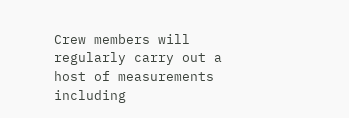Crew members will regularly carry out a host of measurements including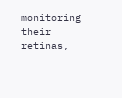monitoring their retinas,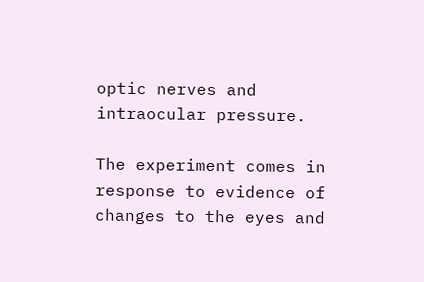optic nerves and intraocular pressure.

The experiment comes in response to evidence of changes to the eyes and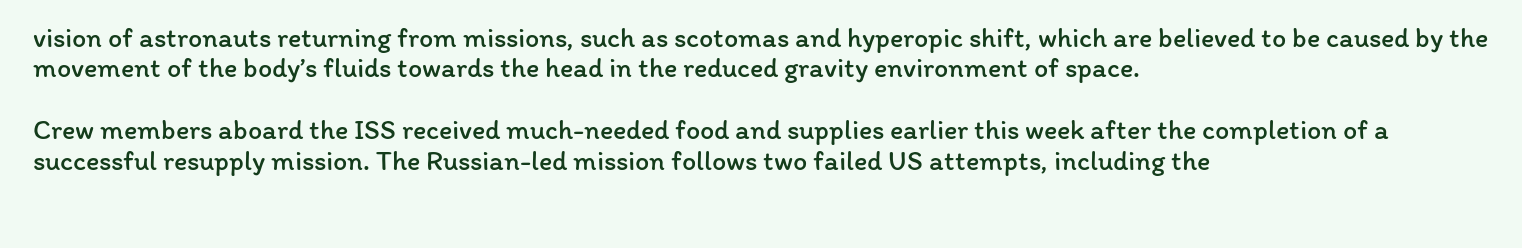vision of astronauts returning from missions, such as scotomas and hyperopic shift, which are believed to be caused by the movement of the body’s fluids towards the head in the reduced gravity environment of space.

Crew members aboard the ISS received much-needed food and supplies earlier this week after the completion of a successful resupply mission. The Russian-led mission follows two failed US attempts, including the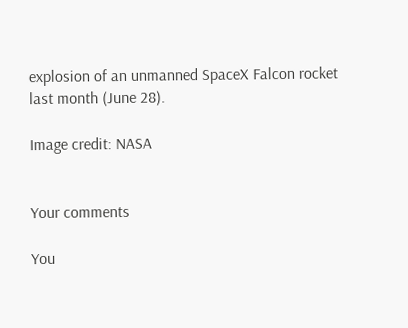explosion of an unmanned SpaceX Falcon rocket last month (June 28).

Image credit: NASA


Your comments

You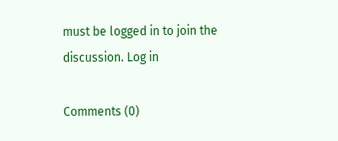must be logged in to join the discussion. Log in

Comments (0)